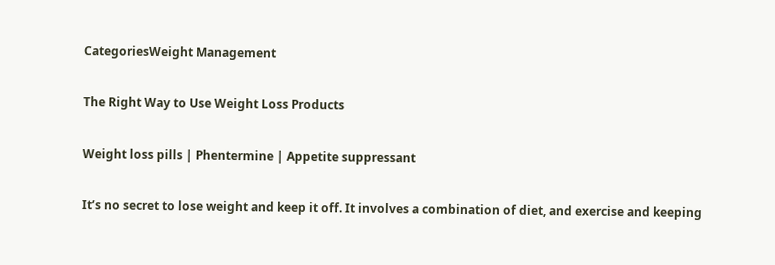CategoriesWeight Management

The Right Way to Use Weight Loss Products

Weight loss pills | Phentermine | Appetite suppressant

It’s no secret to lose weight and keep it off. It involves a combination of diet, and exercise and keeping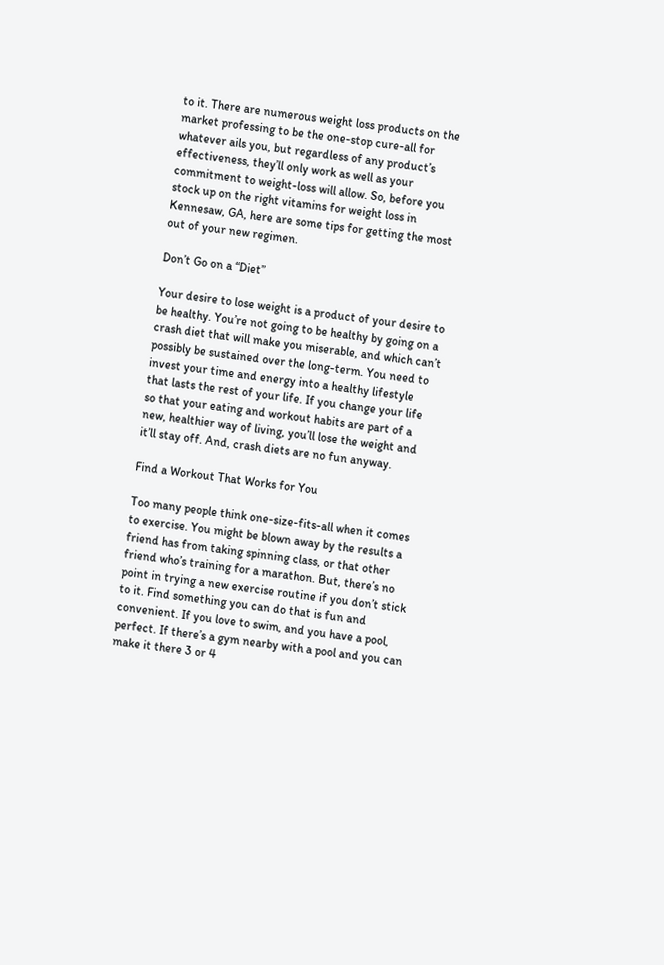to it. There are numerous weight loss products on the market professing to be the one-stop cure-all for whatever ails you, but regardless of any product’s effectiveness, they’ll only work as well as your commitment to weight-loss will allow. So, before you stock up on the right vitamins for weight loss in Kennesaw, GA, here are some tips for getting the most out of your new regimen.

Don’t Go on a “Diet”

Your desire to lose weight is a product of your desire to be healthy. You’re not going to be healthy by going on a crash diet that will make you miserable, and which can’t possibly be sustained over the long-term. You need to invest your time and energy into a healthy lifestyle that lasts the rest of your life. If you change your life so that your eating and workout habits are part of a new, healthier way of living, you’ll lose the weight and it’ll stay off. And, crash diets are no fun anyway.

Find a Workout That Works for You

Too many people think one-size-fits-all when it comes to exercise. You might be blown away by the results a friend has from taking spinning class, or that other friend who’s training for a marathon. But, there’s no point in trying a new exercise routine if you don’t stick to it. Find something you can do that is fun and convenient. If you love to swim, and you have a pool, perfect. If there’s a gym nearby with a pool and you can make it there 3 or 4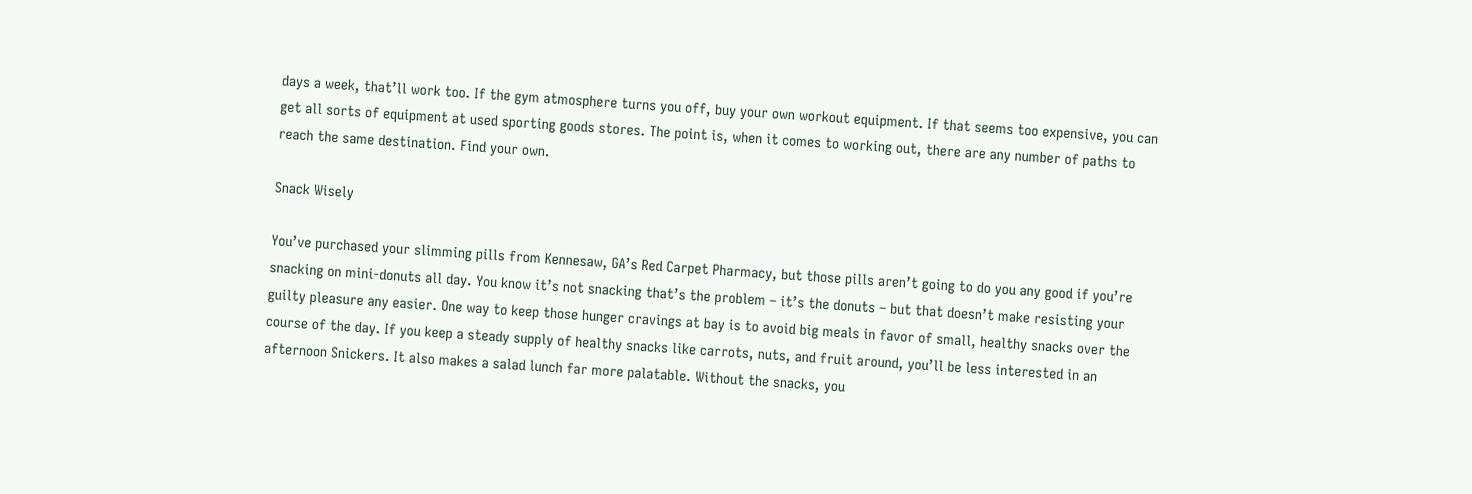days a week, that’ll work too. If the gym atmosphere turns you off, buy your own workout equipment. If that seems too expensive, you can get all sorts of equipment at used sporting goods stores. The point is, when it comes to working out, there are any number of paths to reach the same destination. Find your own.

Snack Wisely

You’ve purchased your slimming pills from Kennesaw, GA’s Red Carpet Pharmacy, but those pills aren’t going to do you any good if you’re snacking on mini-donuts all day. You know it’s not snacking that’s the problem – it’s the donuts – but that doesn’t make resisting your guilty pleasure any easier. One way to keep those hunger cravings at bay is to avoid big meals in favor of small, healthy snacks over the course of the day. If you keep a steady supply of healthy snacks like carrots, nuts, and fruit around, you’ll be less interested in an afternoon Snickers. It also makes a salad lunch far more palatable. Without the snacks, you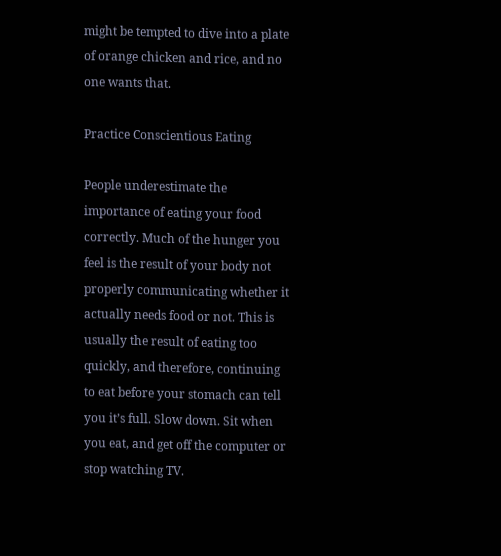might be tempted to dive into a plate of orange chicken and rice, and no one wants that.

Practice Conscientious Eating

People underestimate the importance of eating your food correctly. Much of the hunger you feel is the result of your body not properly communicating whether it actually needs food or not. This is usually the result of eating too quickly, and therefore, continuing to eat before your stomach can tell you it’s full. Slow down. Sit when you eat, and get off the computer or stop watching TV.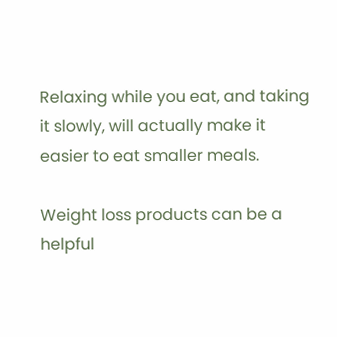Relaxing while you eat, and taking it slowly, will actually make it easier to eat smaller meals.

Weight loss products can be a helpful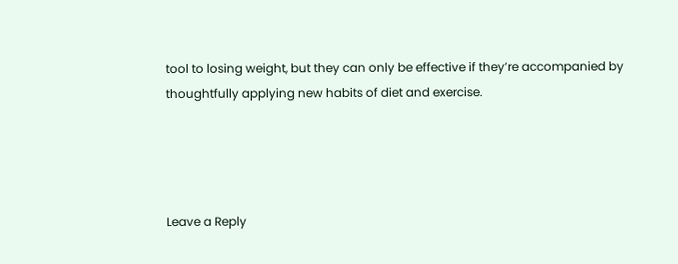tool to losing weight, but they can only be effective if they’re accompanied by thoughtfully applying new habits of diet and exercise.




Leave a Reply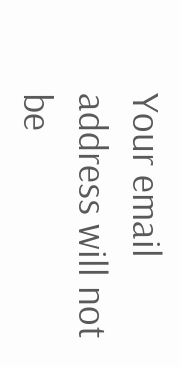Your email address will not be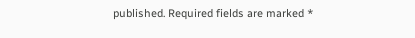published. Required fields are marked *